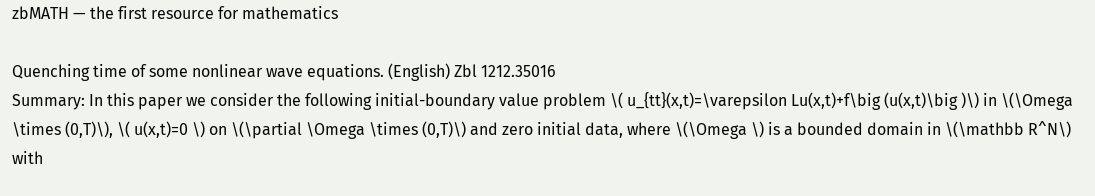zbMATH — the first resource for mathematics

Quenching time of some nonlinear wave equations. (English) Zbl 1212.35016
Summary: In this paper we consider the following initial-boundary value problem \( u_{tt}(x,t)=\varepsilon Lu(x,t)+f\big (u(x,t)\big )\) in \(\Omega \times (0,T)\), \( u(x,t)=0 \) on \(\partial \Omega \times (0,T)\) and zero initial data, where \(\Omega \) is a bounded domain in \(\mathbb R^N\) with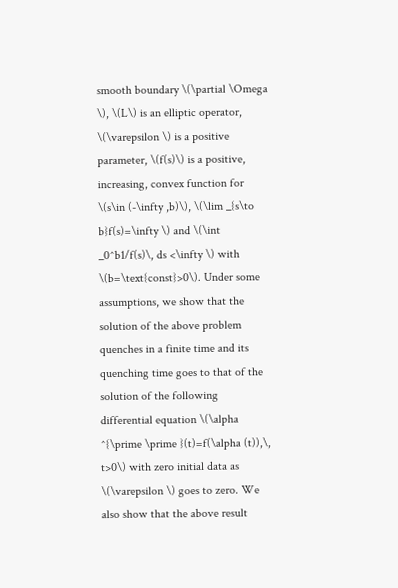smooth boundary \(\partial \Omega \), \(L\) is an elliptic operator, \(\varepsilon \) is a positive parameter, \(f(s)\) is a positive, increasing, convex function for \(s\in (-\infty ,b)\), \(\lim _{s\to b}f(s)=\infty \) and \(\int _0^b1/f(s)\, ds <\infty \) with \(b=\text{const}>0\). Under some assumptions, we show that the solution of the above problem quenches in a finite time and its quenching time goes to that of the solution of the following differential equation \(\alpha ^{\prime \prime }(t)=f(\alpha (t)),\, t>0\) with zero initial data as \(\varepsilon \) goes to zero. We also show that the above result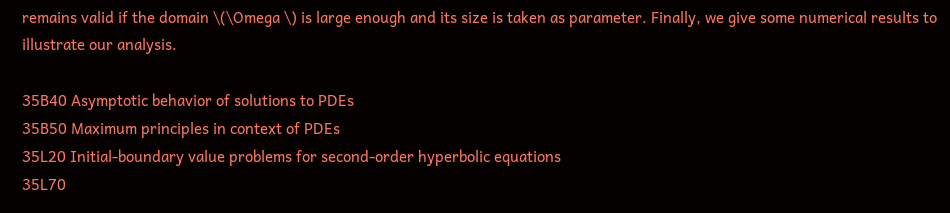remains valid if the domain \(\Omega \) is large enough and its size is taken as parameter. Finally, we give some numerical results to illustrate our analysis.

35B40 Asymptotic behavior of solutions to PDEs
35B50 Maximum principles in context of PDEs
35L20 Initial-boundary value problems for second-order hyperbolic equations
35L70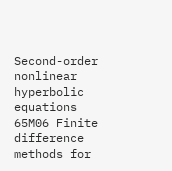Second-order nonlinear hyperbolic equations
65M06 Finite difference methods for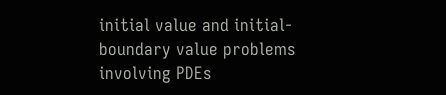initial value and initial-boundary value problems involving PDEs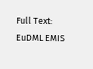Full Text: EuDML EMIS